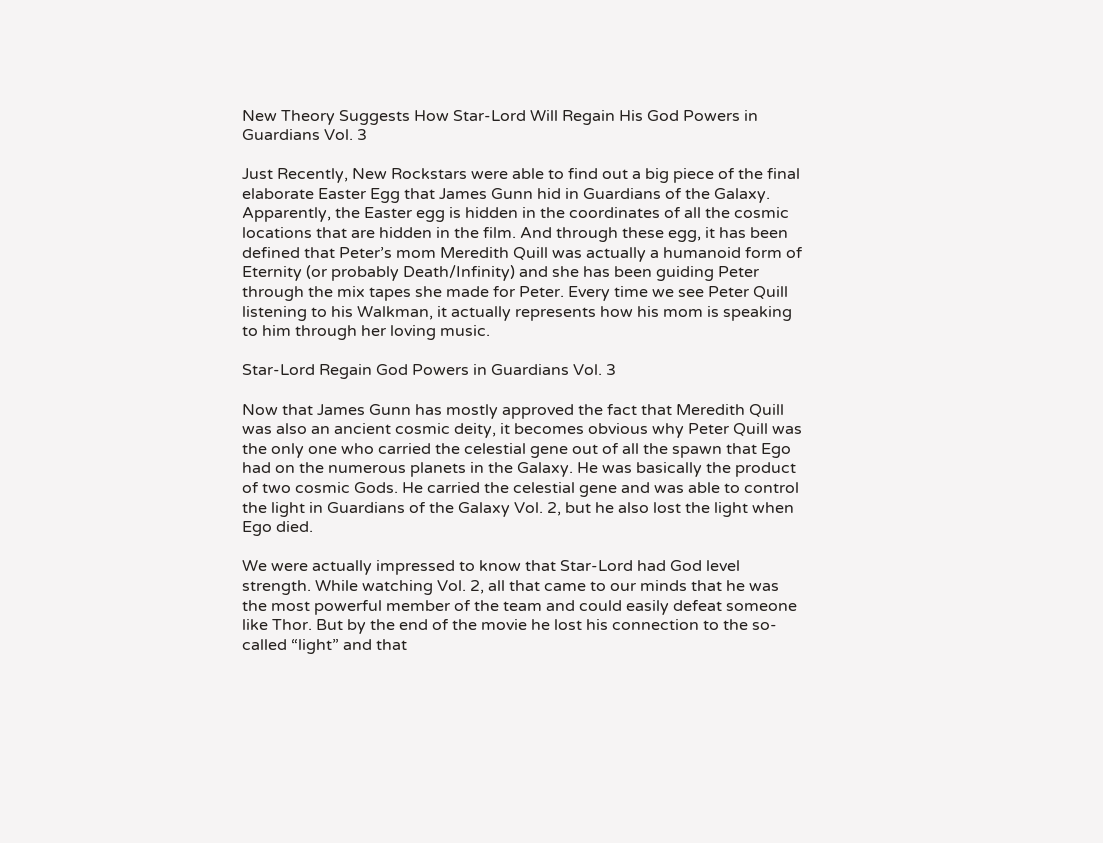New Theory Suggests How Star-Lord Will Regain His God Powers in Guardians Vol. 3

Just Recently, New Rockstars were able to find out a big piece of the final elaborate Easter Egg that James Gunn hid in Guardians of the Galaxy. Apparently, the Easter egg is hidden in the coordinates of all the cosmic locations that are hidden in the film. And through these egg, it has been defined that Peter’s mom Meredith Quill was actually a humanoid form of Eternity (or probably Death/Infinity) and she has been guiding Peter through the mix tapes she made for Peter. Every time we see Peter Quill listening to his Walkman, it actually represents how his mom is speaking to him through her loving music.

Star-Lord Regain God Powers in Guardians Vol. 3

Now that James Gunn has mostly approved the fact that Meredith Quill was also an ancient cosmic deity, it becomes obvious why Peter Quill was the only one who carried the celestial gene out of all the spawn that Ego had on the numerous planets in the Galaxy. He was basically the product of two cosmic Gods. He carried the celestial gene and was able to control the light in Guardians of the Galaxy Vol. 2, but he also lost the light when Ego died.

We were actually impressed to know that Star-Lord had God level strength. While watching Vol. 2, all that came to our minds that he was the most powerful member of the team and could easily defeat someone like Thor. But by the end of the movie he lost his connection to the so-called “light” and that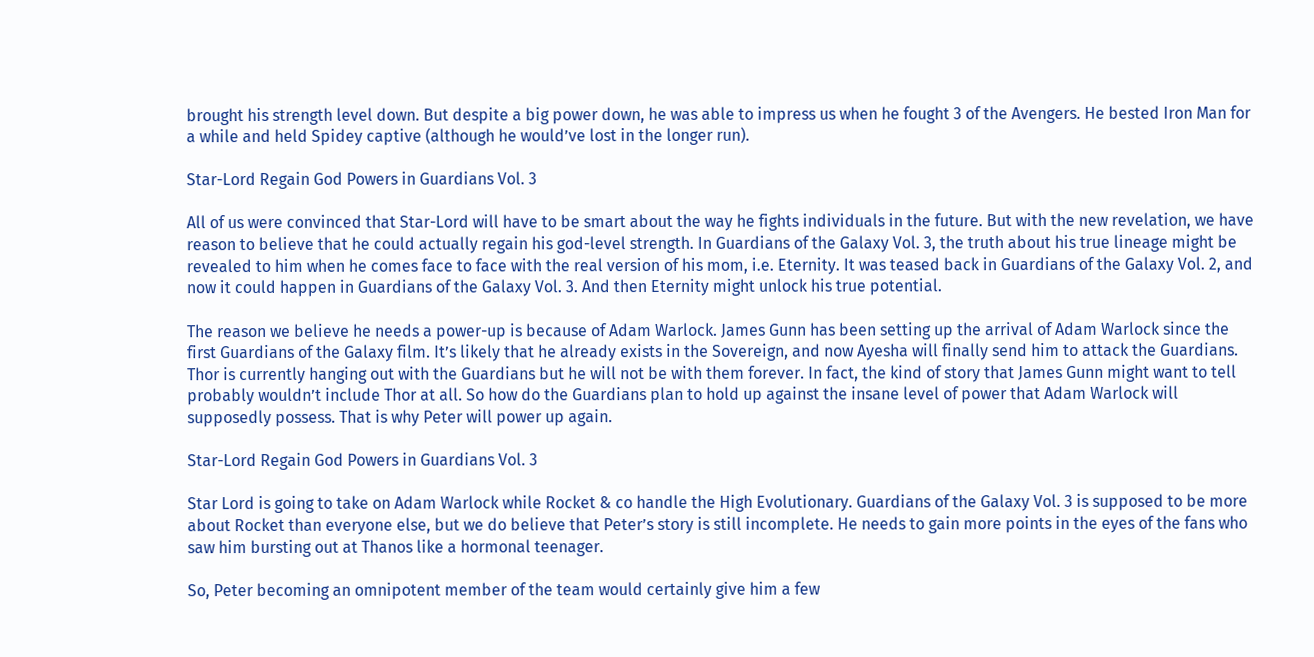brought his strength level down. But despite a big power down, he was able to impress us when he fought 3 of the Avengers. He bested Iron Man for a while and held Spidey captive (although he would’ve lost in the longer run).

Star-Lord Regain God Powers in Guardians Vol. 3

All of us were convinced that Star-Lord will have to be smart about the way he fights individuals in the future. But with the new revelation, we have reason to believe that he could actually regain his god-level strength. In Guardians of the Galaxy Vol. 3, the truth about his true lineage might be revealed to him when he comes face to face with the real version of his mom, i.e. Eternity. It was teased back in Guardians of the Galaxy Vol. 2, and now it could happen in Guardians of the Galaxy Vol. 3. And then Eternity might unlock his true potential.

The reason we believe he needs a power-up is because of Adam Warlock. James Gunn has been setting up the arrival of Adam Warlock since the first Guardians of the Galaxy film. It’s likely that he already exists in the Sovereign, and now Ayesha will finally send him to attack the Guardians. Thor is currently hanging out with the Guardians but he will not be with them forever. In fact, the kind of story that James Gunn might want to tell probably wouldn’t include Thor at all. So how do the Guardians plan to hold up against the insane level of power that Adam Warlock will supposedly possess. That is why Peter will power up again.

Star-Lord Regain God Powers in Guardians Vol. 3

Star Lord is going to take on Adam Warlock while Rocket & co handle the High Evolutionary. Guardians of the Galaxy Vol. 3 is supposed to be more about Rocket than everyone else, but we do believe that Peter’s story is still incomplete. He needs to gain more points in the eyes of the fans who saw him bursting out at Thanos like a hormonal teenager.

So, Peter becoming an omnipotent member of the team would certainly give him a few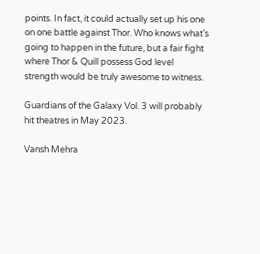points. In fact, it could actually set up his one on one battle against Thor. Who knows what’s going to happen in the future, but a fair fight where Thor & Quill possess God level strength would be truly awesome to witness.

Guardians of the Galaxy Vol. 3 will probably hit theatres in May 2023.

Vansh Mehra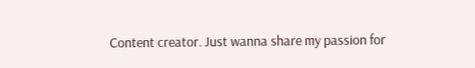Content creator. Just wanna share my passion for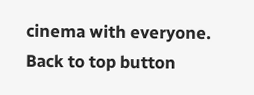cinema with everyone.
Back to top button